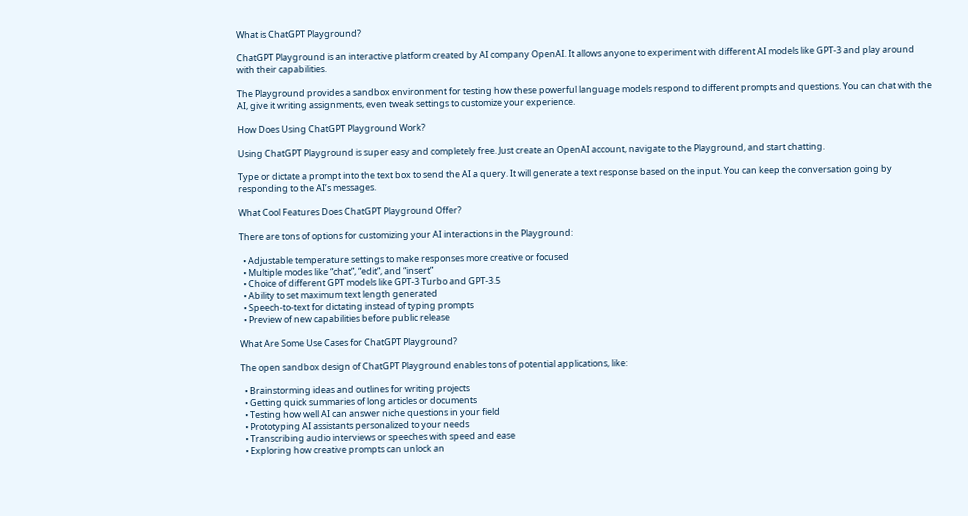What is ChatGPT Playground?

ChatGPT Playground is an interactive platform created by AI company OpenAI. It allows anyone to experiment with different AI models like GPT-3 and play around with their capabilities.

The Playground provides a sandbox environment for testing how these powerful language models respond to different prompts and questions. You can chat with the AI, give it writing assignments, even tweak settings to customize your experience.

How Does Using ChatGPT Playground Work?

Using ChatGPT Playground is super easy and completely free. Just create an OpenAI account, navigate to the Playground, and start chatting.

Type or dictate a prompt into the text box to send the AI a query. It will generate a text response based on the input. You can keep the conversation going by responding to the AI’s messages.

What Cool Features Does ChatGPT Playground Offer?

There are tons of options for customizing your AI interactions in the Playground:

  • Adjustable temperature settings to make responses more creative or focused
  • Multiple modes like “chat”, “edit”, and “insert”
  • Choice of different GPT models like GPT-3 Turbo and GPT-3.5
  • Ability to set maximum text length generated
  • Speech-to-text for dictating instead of typing prompts
  • Preview of new capabilities before public release

What Are Some Use Cases for ChatGPT Playground?

The open sandbox design of ChatGPT Playground enables tons of potential applications, like:

  • Brainstorming ideas and outlines for writing projects
  • Getting quick summaries of long articles or documents
  • Testing how well AI can answer niche questions in your field
  • Prototyping AI assistants personalized to your needs
  • Transcribing audio interviews or speeches with speed and ease
  • Exploring how creative prompts can unlock an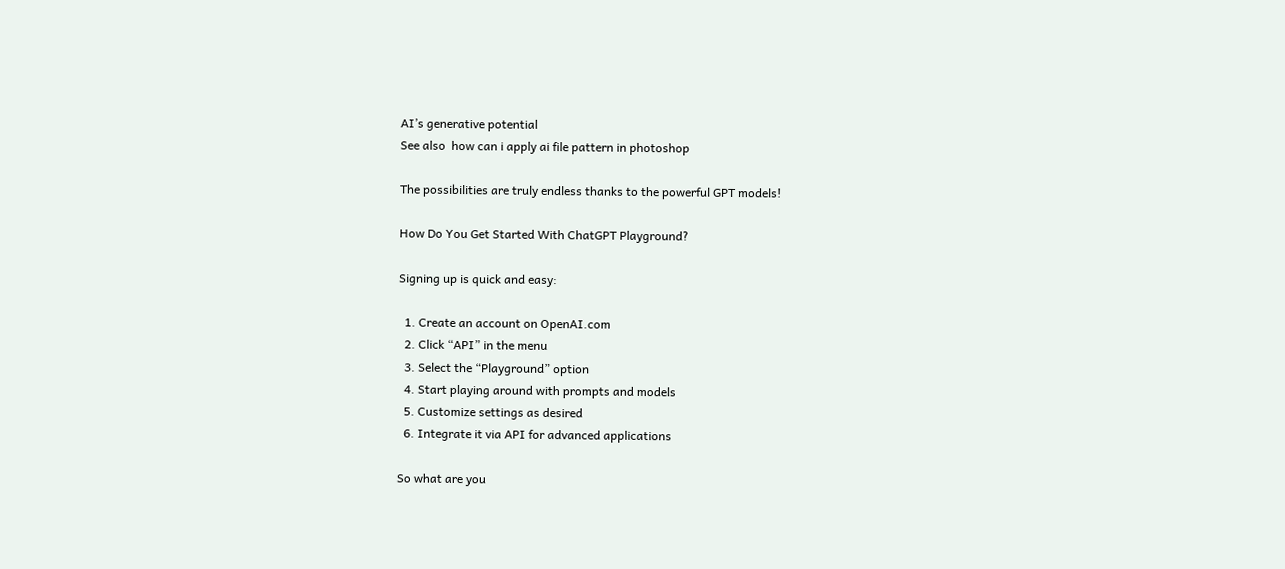AI’s generative potential
See also  how can i apply ai file pattern in photoshop

The possibilities are truly endless thanks to the powerful GPT models!

How Do You Get Started With ChatGPT Playground?

Signing up is quick and easy:

  1. Create an account on OpenAI.com
  2. Click “API” in the menu
  3. Select the “Playground” option
  4. Start playing around with prompts and models
  5. Customize settings as desired
  6. Integrate it via API for advanced applications

So what are you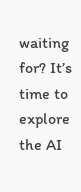waiting for? It’s time to explore the AI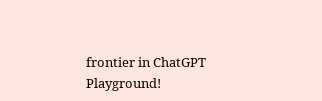frontier in ChatGPT Playground!